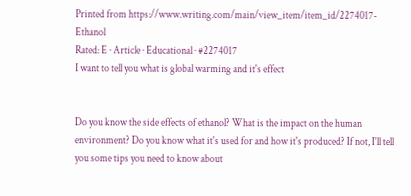Printed from https://www.writing.com/main/view_item/item_id/2274017-Ethanol
Rated: E · Article · Educational · #2274017
I want to tell you what is global warming and it's effect


Do you know the side effects of ethanol? What is the impact on the human environment? Do you know what it's used for and how it's produced? If not, I'll tell you some tips you need to know about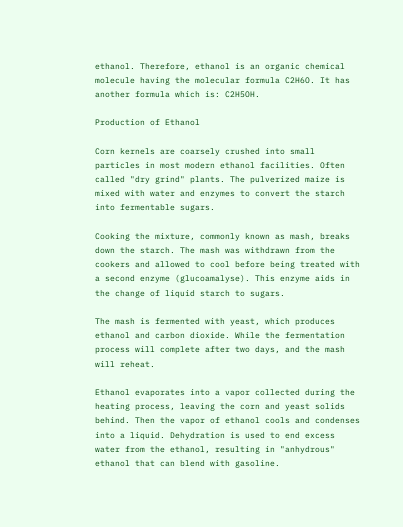ethanol. Therefore, ethanol is an organic chemical molecule having the molecular formula C2H6O. It has another formula which is: C2H5OH.

Production of Ethanol

Corn kernels are coarsely crushed into small particles in most modern ethanol facilities. Often called "dry grind" plants. The pulverized maize is mixed with water and enzymes to convert the starch into fermentable sugars.

Cooking the mixture, commonly known as mash, breaks down the starch. The mash was withdrawn from the cookers and allowed to cool before being treated with a second enzyme (glucoamalyse). This enzyme aids in the change of liquid starch to sugars.

The mash is fermented with yeast, which produces ethanol and carbon dioxide. While the fermentation process will complete after two days, and the mash will reheat.

Ethanol evaporates into a vapor collected during the heating process, leaving the corn and yeast solids behind. Then the vapor of ethanol cools and condenses into a liquid. Dehydration is used to end excess water from the ethanol, resulting in "anhydrous" ethanol that can blend with gasoline.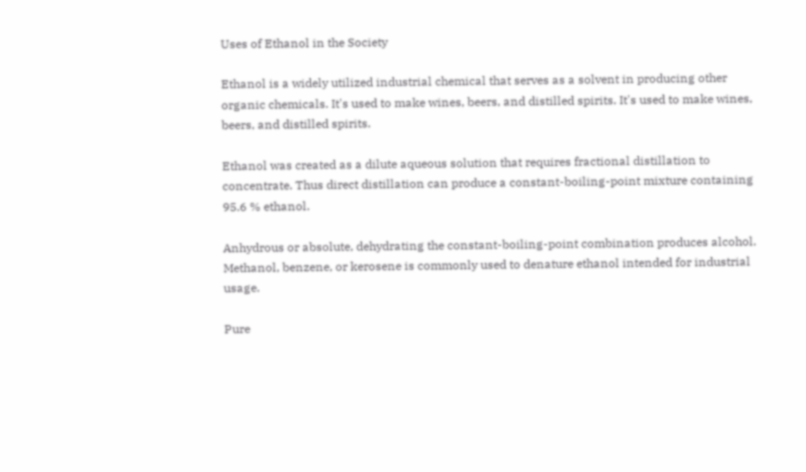Uses of Ethanol in the Society

Ethanol is a widely utilized industrial chemical that serves as a solvent in producing other organic chemicals. It's used to make wines, beers, and distilled spirits. It's used to make wines, beers, and distilled spirits.

Ethanol was created as a dilute aqueous solution that requires fractional distillation to concentrate. Thus direct distillation can produce a constant-boiling-point mixture containing 95.6 % ethanol.

Anhydrous or absolute, dehydrating the constant-boiling-point combination produces alcohol. Methanol, benzene, or kerosene is commonly used to denature ethanol intended for industrial usage.

Pure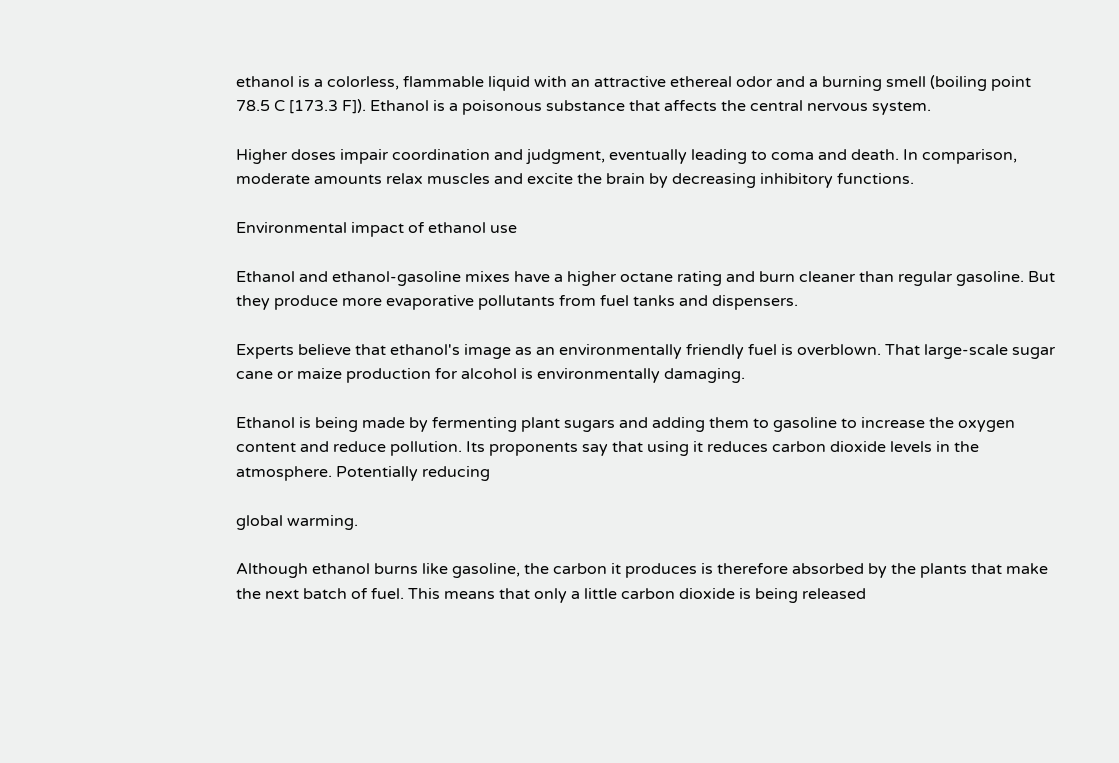ethanol is a colorless, flammable liquid with an attractive ethereal odor and a burning smell (boiling point 78.5 C [173.3 F]). Ethanol is a poisonous substance that affects the central nervous system.

Higher doses impair coordination and judgment, eventually leading to coma and death. In comparison, moderate amounts relax muscles and excite the brain by decreasing inhibitory functions.

Environmental impact of ethanol use

Ethanol and ethanol-gasoline mixes have a higher octane rating and burn cleaner than regular gasoline. But they produce more evaporative pollutants from fuel tanks and dispensers.

Experts believe that ethanol's image as an environmentally friendly fuel is overblown. That large-scale sugar cane or maize production for alcohol is environmentally damaging.

Ethanol is being made by fermenting plant sugars and adding them to gasoline to increase the oxygen content and reduce pollution. Its proponents say that using it reduces carbon dioxide levels in the atmosphere. Potentially reducing

global warming.

Although ethanol burns like gasoline, the carbon it produces is therefore absorbed by the plants that make the next batch of fuel. This means that only a little carbon dioxide is being released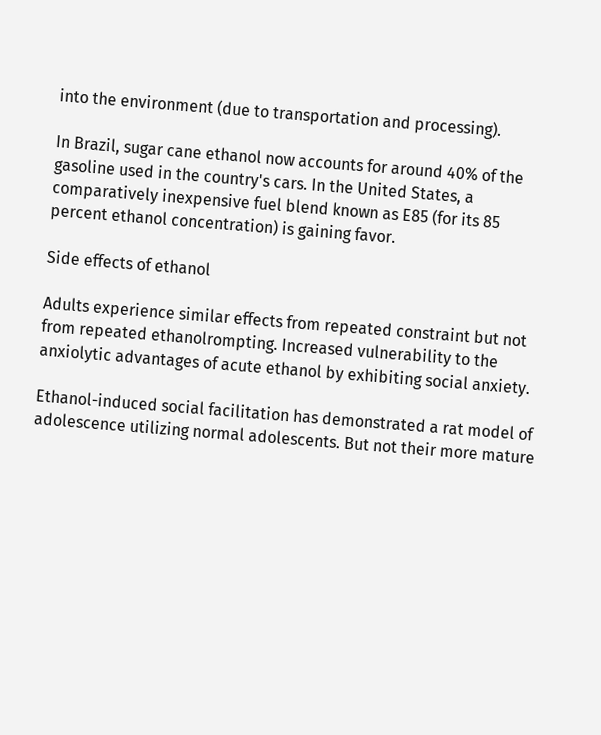into the environment (due to transportation and processing).

In Brazil, sugar cane ethanol now accounts for around 40% of the gasoline used in the country's cars. In the United States, a comparatively inexpensive fuel blend known as E85 (for its 85 percent ethanol concentration) is gaining favor.

Side effects of ethanol

Adults experience similar effects from repeated constraint but not from repeated ethanolrompting. Increased vulnerability to the anxiolytic advantages of acute ethanol by exhibiting social anxiety.

Ethanol-induced social facilitation has demonstrated a rat model of adolescence utilizing normal adolescents. But not their more mature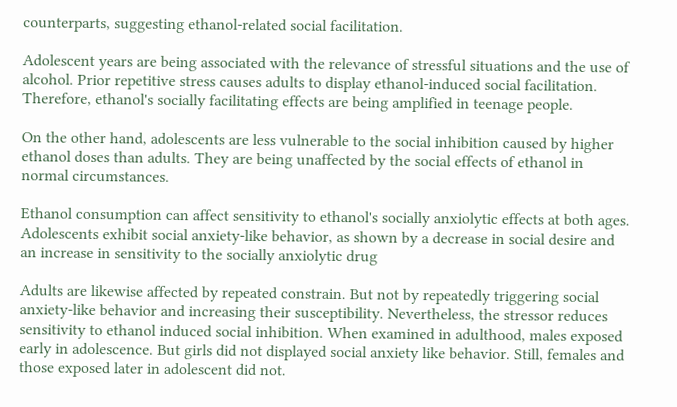counterparts, suggesting ethanol-related social facilitation.

Adolescent years are being associated with the relevance of stressful situations and the use of alcohol. Prior repetitive stress causes adults to display ethanol-induced social facilitation. Therefore, ethanol's socially facilitating effects are being amplified in teenage people.

On the other hand, adolescents are less vulnerable to the social inhibition caused by higher ethanol doses than adults. They are being unaffected by the social effects of ethanol in normal circumstances.

Ethanol consumption can affect sensitivity to ethanol's socially anxiolytic effects at both ages. Adolescents exhibit social anxiety-like behavior, as shown by a decrease in social desire and an increase in sensitivity to the socially anxiolytic drug

Adults are likewise affected by repeated constrain. But not by repeatedly triggering social anxiety-like behavior and increasing their susceptibility. Nevertheless, the stressor reduces sensitivity to ethanol induced social inhibition. When examined in adulthood, males exposed early in adolescence. But girls did not displayed social anxiety like behavior. Still, females and those exposed later in adolescent did not.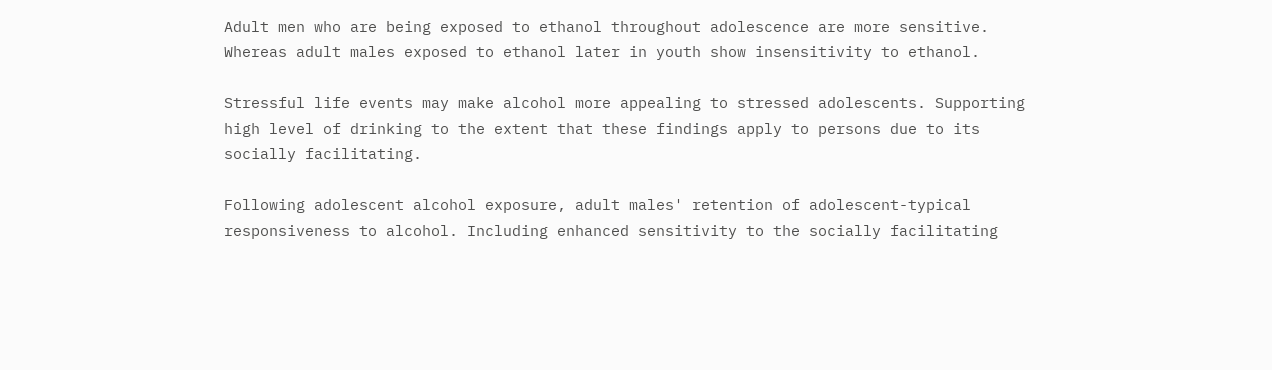Adult men who are being exposed to ethanol throughout adolescence are more sensitive. Whereas adult males exposed to ethanol later in youth show insensitivity to ethanol.

Stressful life events may make alcohol more appealing to stressed adolescents. Supporting high level of drinking to the extent that these findings apply to persons due to its socially facilitating.

Following adolescent alcohol exposure, adult males' retention of adolescent-typical responsiveness to alcohol. Including enhanced sensitivity to the socially facilitating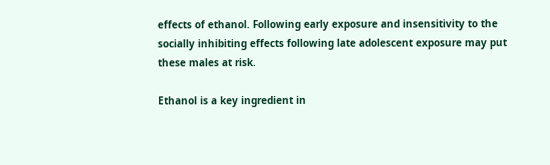effects of ethanol. Following early exposure and insensitivity to the socially inhibiting effects following late adolescent exposure may put these males at risk.

Ethanol is a key ingredient in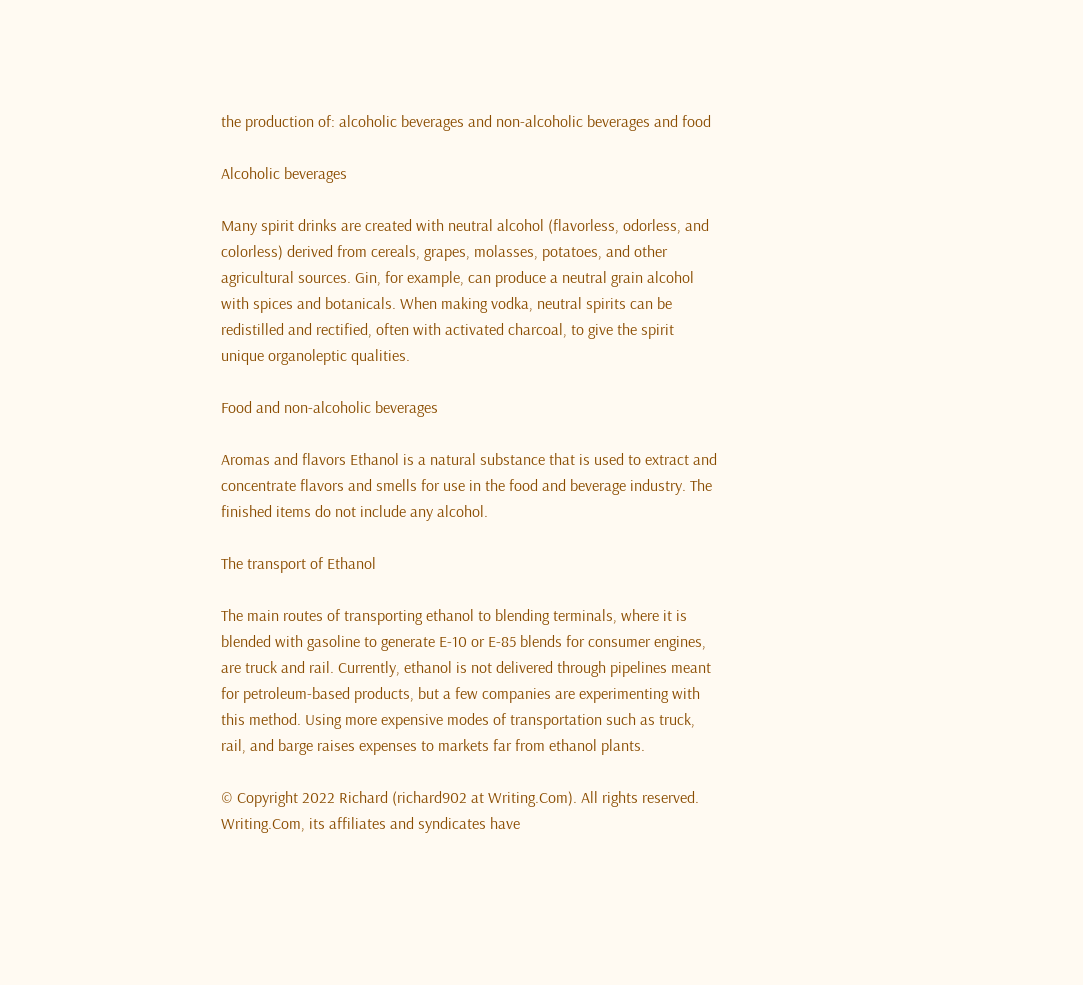the production of: alcoholic beverages and non-alcoholic beverages and food

Alcoholic beverages

Many spirit drinks are created with neutral alcohol (flavorless, odorless, and colorless) derived from cereals, grapes, molasses, potatoes, and other agricultural sources. Gin, for example, can produce a neutral grain alcohol with spices and botanicals. When making vodka, neutral spirits can be redistilled and rectified, often with activated charcoal, to give the spirit unique organoleptic qualities.

Food and non-alcoholic beverages

Aromas and flavors Ethanol is a natural substance that is used to extract and concentrate flavors and smells for use in the food and beverage industry. The finished items do not include any alcohol.

The transport of Ethanol

The main routes of transporting ethanol to blending terminals, where it is blended with gasoline to generate E-10 or E-85 blends for consumer engines, are truck and rail. Currently, ethanol is not delivered through pipelines meant for petroleum-based products, but a few companies are experimenting with this method. Using more expensive modes of transportation such as truck, rail, and barge raises expenses to markets far from ethanol plants.

© Copyright 2022 Richard (richard902 at Writing.Com). All rights reserved.
Writing.Com, its affiliates and syndicates have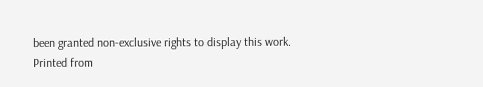been granted non-exclusive rights to display this work.
Printed from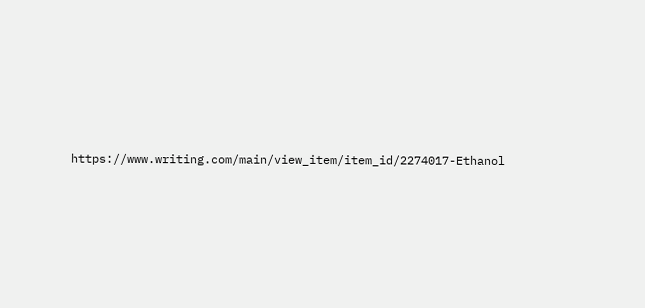https://www.writing.com/main/view_item/item_id/2274017-Ethanol